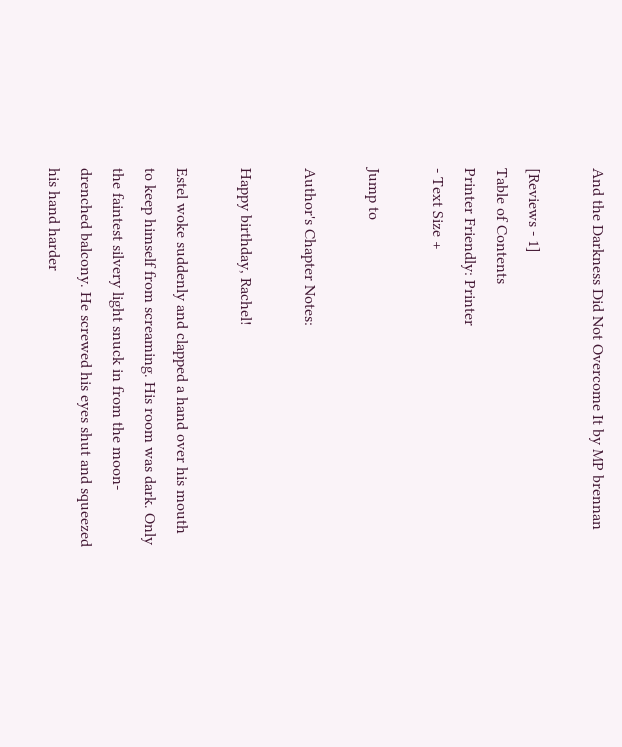And the Darkness Did Not Overcome It by MP brennan

[Reviews - 1]
Table of Contents
Printer Friendly: Printer
- Text Size +

Jump to

Author's Chapter Notes:

Happy birthday, Rachel!

Estel woke suddenly and clapped a hand over his mouth to keep himself from screaming. His room was dark. Only the faintest silvery light snuck in from the moon-drenched balcony. He screwed his eyes shut and squeezed his hand harder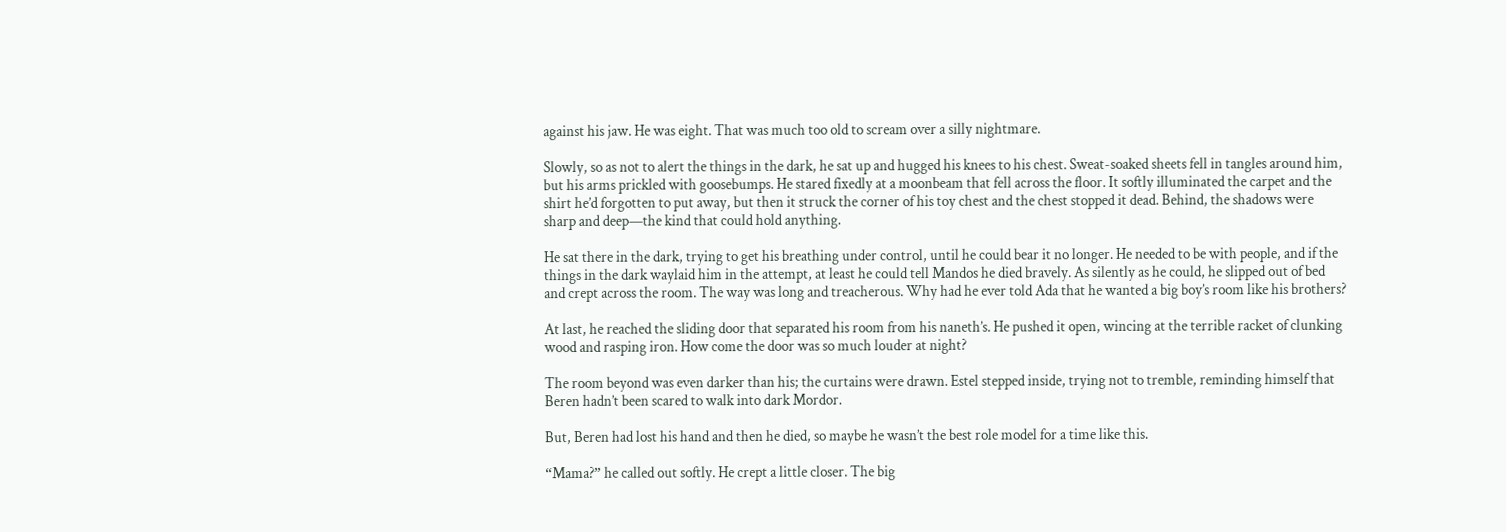against his jaw. He was eight. That was much too old to scream over a silly nightmare.

Slowly, so as not to alert the things in the dark, he sat up and hugged his knees to his chest. Sweat-soaked sheets fell in tangles around him, but his arms prickled with goosebumps. He stared fixedly at a moonbeam that fell across the floor. It softly illuminated the carpet and the shirt he’d forgotten to put away, but then it struck the corner of his toy chest and the chest stopped it dead. Behind, the shadows were sharp and deep—the kind that could hold anything.

He sat there in the dark, trying to get his breathing under control, until he could bear it no longer. He needed to be with people, and if the things in the dark waylaid him in the attempt, at least he could tell Mandos he died bravely. As silently as he could, he slipped out of bed and crept across the room. The way was long and treacherous. Why had he ever told Ada that he wanted a big boy’s room like his brothers?

At last, he reached the sliding door that separated his room from his naneth’s. He pushed it open, wincing at the terrible racket of clunking wood and rasping iron. How come the door was so much louder at night?

The room beyond was even darker than his; the curtains were drawn. Estel stepped inside, trying not to tremble, reminding himself that Beren hadn’t been scared to walk into dark Mordor.

But, Beren had lost his hand and then he died, so maybe he wasn’t the best role model for a time like this.

“Mama?” he called out softly. He crept a little closer. The big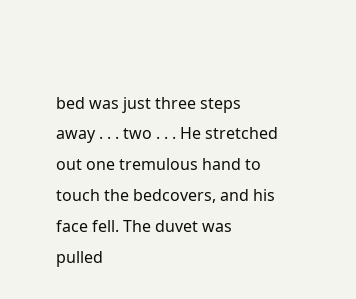bed was just three steps away . . . two . . . He stretched out one tremulous hand to touch the bedcovers, and his face fell. The duvet was pulled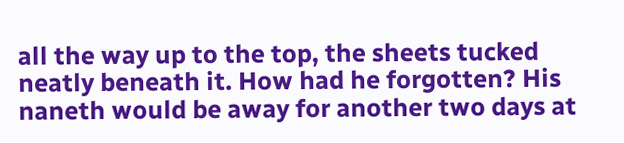all the way up to the top, the sheets tucked neatly beneath it. How had he forgotten? His naneth would be away for another two days at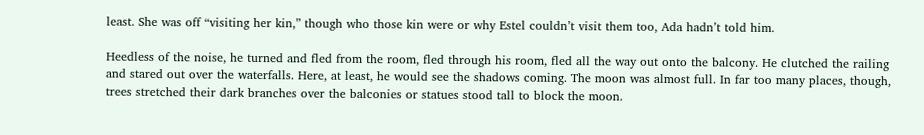least. She was off “visiting her kin,” though who those kin were or why Estel couldn’t visit them too, Ada hadn’t told him.

Heedless of the noise, he turned and fled from the room, fled through his room, fled all the way out onto the balcony. He clutched the railing and stared out over the waterfalls. Here, at least, he would see the shadows coming. The moon was almost full. In far too many places, though, trees stretched their dark branches over the balconies or statues stood tall to block the moon.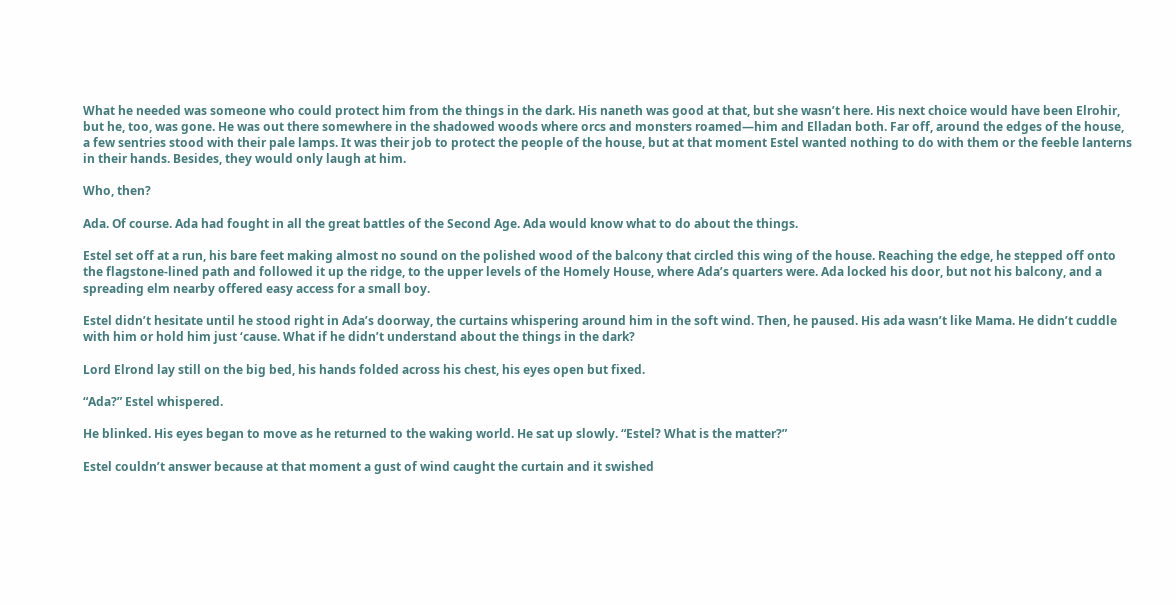What he needed was someone who could protect him from the things in the dark. His naneth was good at that, but she wasn’t here. His next choice would have been Elrohir, but he, too, was gone. He was out there somewhere in the shadowed woods where orcs and monsters roamed—him and Elladan both. Far off, around the edges of the house, a few sentries stood with their pale lamps. It was their job to protect the people of the house, but at that moment Estel wanted nothing to do with them or the feeble lanterns in their hands. Besides, they would only laugh at him.

Who, then?

Ada. Of course. Ada had fought in all the great battles of the Second Age. Ada would know what to do about the things.

Estel set off at a run, his bare feet making almost no sound on the polished wood of the balcony that circled this wing of the house. Reaching the edge, he stepped off onto the flagstone-lined path and followed it up the ridge, to the upper levels of the Homely House, where Ada’s quarters were. Ada locked his door, but not his balcony, and a spreading elm nearby offered easy access for a small boy.

Estel didn’t hesitate until he stood right in Ada’s doorway, the curtains whispering around him in the soft wind. Then, he paused. His ada wasn’t like Mama. He didn’t cuddle with him or hold him just ‘cause. What if he didn’t understand about the things in the dark?

Lord Elrond lay still on the big bed, his hands folded across his chest, his eyes open but fixed.

“Ada?” Estel whispered.

He blinked. His eyes began to move as he returned to the waking world. He sat up slowly. “Estel? What is the matter?”

Estel couldn’t answer because at that moment a gust of wind caught the curtain and it swished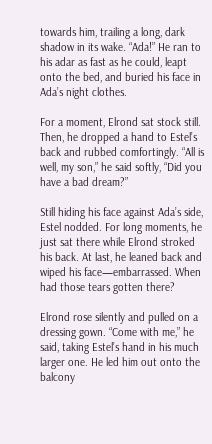towards him, trailing a long, dark shadow in its wake. “Ada!” He ran to his adar as fast as he could, leapt onto the bed, and buried his face in Ada’s night clothes.

For a moment, Elrond sat stock still. Then, he dropped a hand to Estel’s back and rubbed comfortingly. “All is well, my son,” he said softly, “Did you have a bad dream?”

Still hiding his face against Ada’s side, Estel nodded. For long moments, he just sat there while Elrond stroked his back. At last, he leaned back and wiped his face—embarrassed. When had those tears gotten there?

Elrond rose silently and pulled on a dressing gown. “Come with me,” he said, taking Estel’s hand in his much larger one. He led him out onto the balcony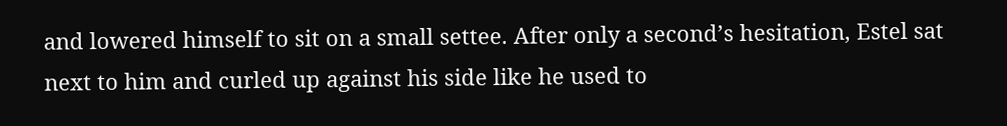and lowered himself to sit on a small settee. After only a second’s hesitation, Estel sat next to him and curled up against his side like he used to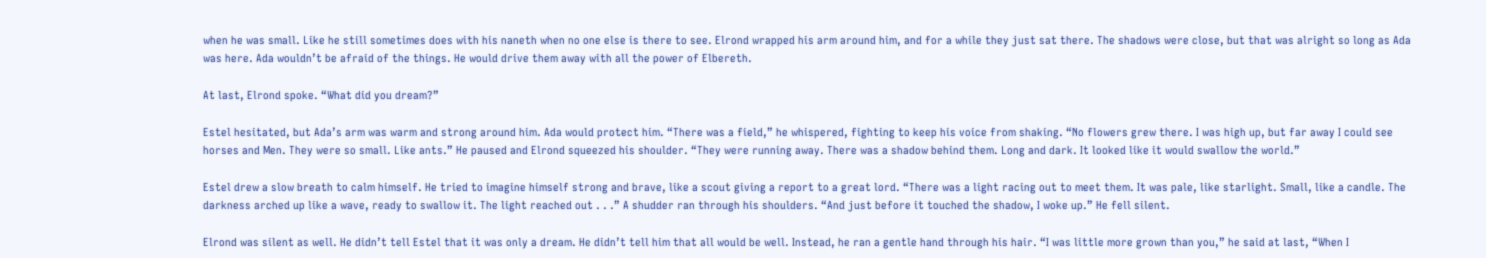when he was small. Like he still sometimes does with his naneth when no one else is there to see. Elrond wrapped his arm around him, and for a while they just sat there. The shadows were close, but that was alright so long as Ada was here. Ada wouldn’t be afraid of the things. He would drive them away with all the power of Elbereth.

At last, Elrond spoke. “What did you dream?”

Estel hesitated, but Ada’s arm was warm and strong around him. Ada would protect him. “There was a field,” he whispered, fighting to keep his voice from shaking. “No flowers grew there. I was high up, but far away I could see horses and Men. They were so small. Like ants.” He paused and Elrond squeezed his shoulder. “They were running away. There was a shadow behind them. Long and dark. It looked like it would swallow the world.”

Estel drew a slow breath to calm himself. He tried to imagine himself strong and brave, like a scout giving a report to a great lord. “There was a light racing out to meet them. It was pale, like starlight. Small, like a candle. The darkness arched up like a wave, ready to swallow it. The light reached out . . .” A shudder ran through his shoulders. “And just before it touched the shadow, I woke up.” He fell silent.

Elrond was silent as well. He didn’t tell Estel that it was only a dream. He didn’t tell him that all would be well. Instead, he ran a gentle hand through his hair. “I was little more grown than you,” he said at last, “When I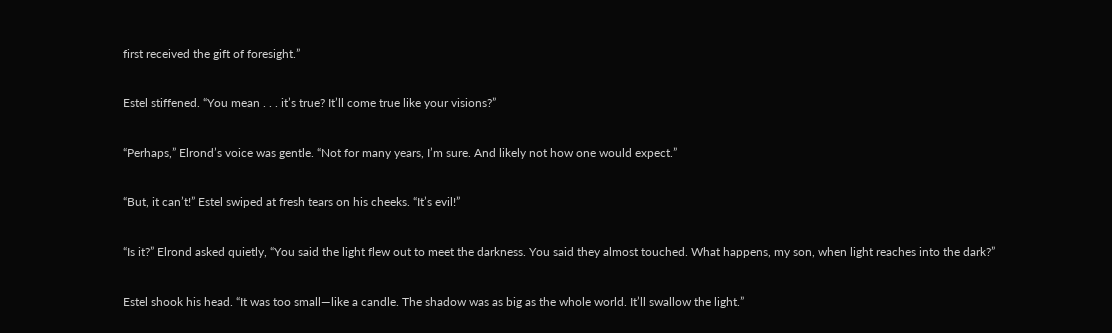first received the gift of foresight.”

Estel stiffened. “You mean . . . it’s true? It’ll come true like your visions?”

“Perhaps,” Elrond’s voice was gentle. “Not for many years, I’m sure. And likely not how one would expect.”

“But, it can’t!” Estel swiped at fresh tears on his cheeks. “It’s evil!”

“Is it?” Elrond asked quietly, “You said the light flew out to meet the darkness. You said they almost touched. What happens, my son, when light reaches into the dark?”

Estel shook his head. “It was too small—like a candle. The shadow was as big as the whole world. It’ll swallow the light.”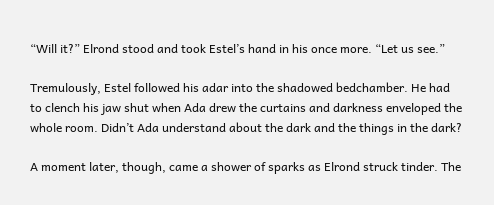“Will it?” Elrond stood and took Estel’s hand in his once more. “Let us see.”

Tremulously, Estel followed his adar into the shadowed bedchamber. He had to clench his jaw shut when Ada drew the curtains and darkness enveloped the whole room. Didn’t Ada understand about the dark and the things in the dark?

A moment later, though, came a shower of sparks as Elrond struck tinder. The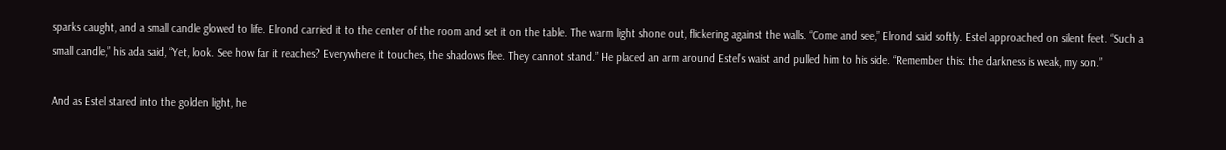sparks caught, and a small candle glowed to life. Elrond carried it to the center of the room and set it on the table. The warm light shone out, flickering against the walls. “Come and see,” Elrond said softly. Estel approached on silent feet. “Such a small candle,” his ada said, “Yet, look. See how far it reaches? Everywhere it touches, the shadows flee. They cannot stand.” He placed an arm around Estel’s waist and pulled him to his side. “Remember this: the darkness is weak, my son.”

And as Estel stared into the golden light, he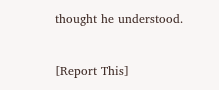thought he understood.


[Report This]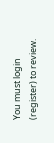You must login (register) to review.